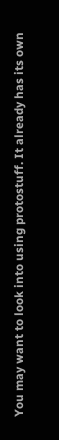You may want to look into using protostuff. It already has its own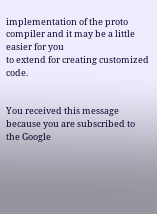implementation of the proto compiler and it may be a little easier for you
to extend for creating customized code.


You received this message because you are subscribed to the Google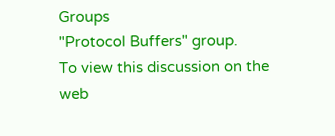Groups
"Protocol Buffers" group.
To view this discussion on the web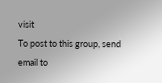visit
To post to this group, send email to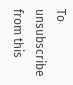To unsubscribe from this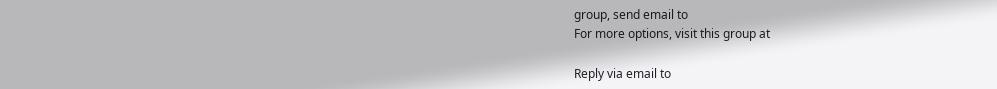group, send email to
For more options, visit this group at

Reply via email to